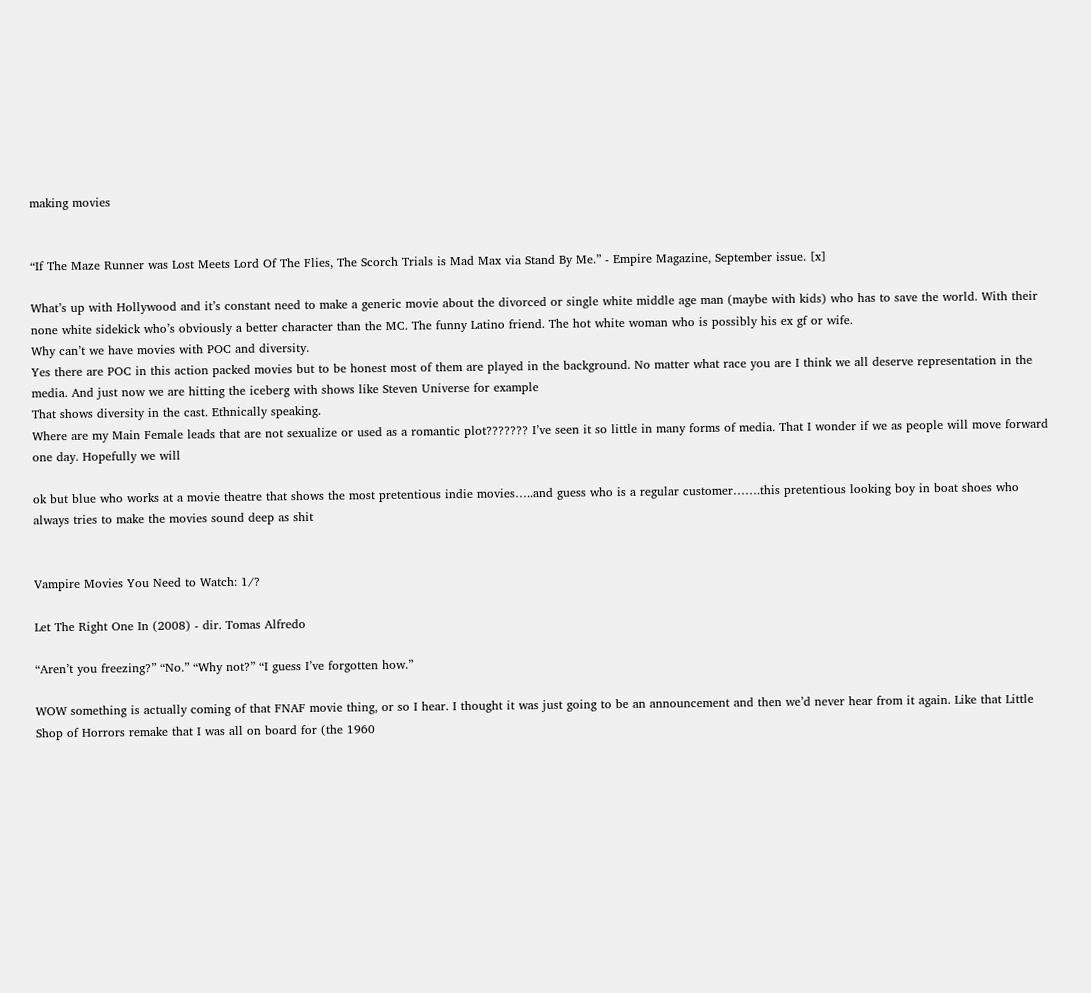making movies


“If The Maze Runner was Lost Meets Lord Of The Flies, The Scorch Trials is Mad Max via Stand By Me.” - Empire Magazine, September issue. [x]

What’s up with Hollywood and it’s constant need to make a generic movie about the divorced or single white middle age man (maybe with kids) who has to save the world. With their none white sidekick who’s obviously a better character than the MC. The funny Latino friend. The hot white woman who is possibly his ex gf or wife.
Why can’t we have movies with POC and diversity.
Yes there are POC in this action packed movies but to be honest most of them are played in the background. No matter what race you are I think we all deserve representation in the media. And just now we are hitting the iceberg with shows like Steven Universe for example
That shows diversity in the cast. Ethnically speaking.
Where are my Main Female leads that are not sexualize or used as a romantic plot??????? I’ve seen it so little in many forms of media. That I wonder if we as people will move forward one day. Hopefully we will

ok but blue who works at a movie theatre that shows the most pretentious indie movies…..and guess who is a regular customer…….this pretentious looking boy in boat shoes who always tries to make the movies sound deep as shit


Vampire Movies You Need to Watch: 1/?

Let The Right One In (2008) - dir. Tomas Alfredo

“Aren’t you freezing?” “No.” “Why not?” “I guess I’ve forgotten how.”

WOW something is actually coming of that FNAF movie thing, or so I hear. I thought it was just going to be an announcement and then we’d never hear from it again. Like that Little Shop of Horrors remake that I was all on board for (the 1960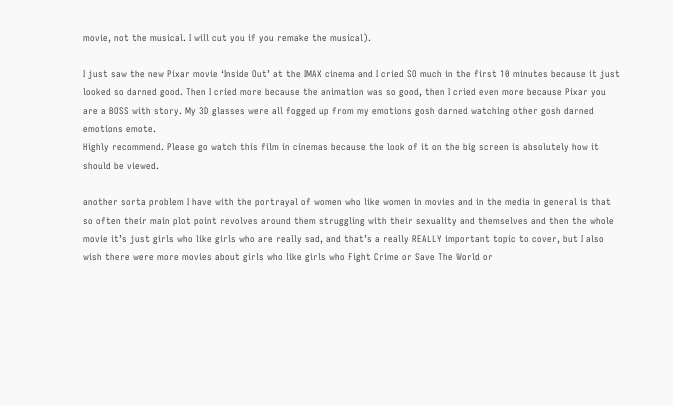movie, not the musical. I will cut you if you remake the musical).

I just saw the new Pixar movie ‘Inside Out’ at the IMAX cinema and I cried SO much in the first 10 minutes because it just looked so darned good. Then I cried more because the animation was so good, then I cried even more because Pixar you are a BOSS with story. My 3D glasses were all fogged up from my emotions gosh darned watching other gosh darned emotions emote.
Highly recommend. Please go watch this film in cinemas because the look of it on the big screen is absolutely how it should be viewed.

another sorta problem I have with the portrayal of women who like women in movies and in the media in general is that so often their main plot point revolves around them struggling with their sexuality and themselves and then the whole movie it’s just girls who like girls who are really sad, and that’s a really REALLY important topic to cover, but I also wish there were more movies about girls who like girls who Fight Crime or Save The World or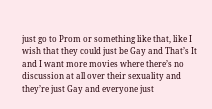just go to Prom or something like that, like I wish that they could just be Gay and That’s It and I want more movies where there’s no discussion at all over their sexuality and they’re just Gay and everyone just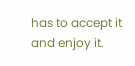has to accept it and enjoy it.